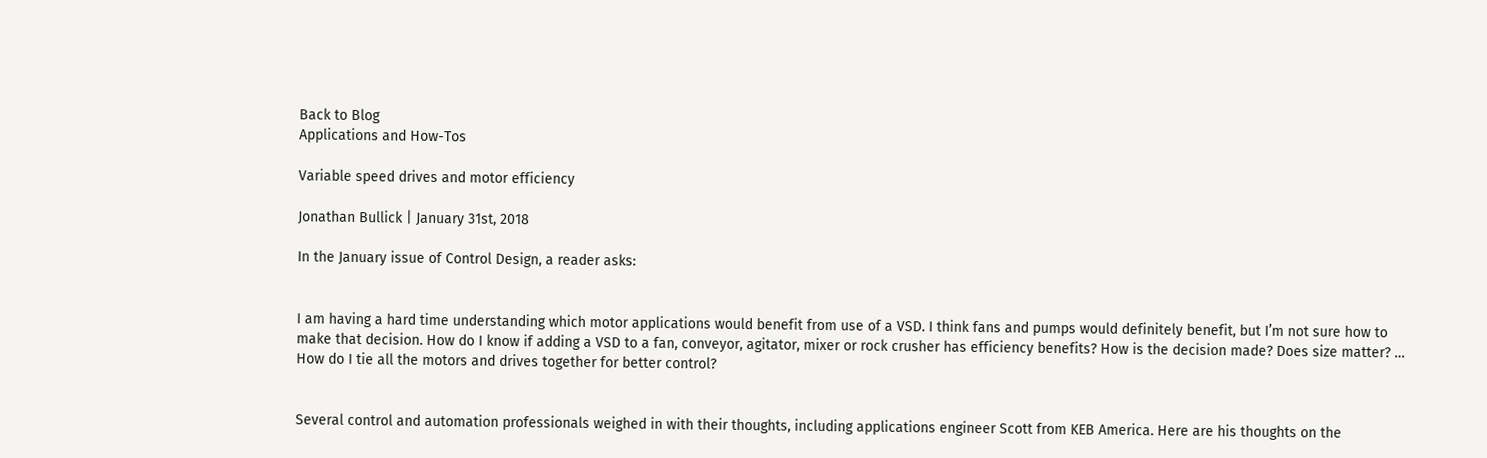Back to Blog
Applications and How-Tos

Variable speed drives and motor efficiency

Jonathan Bullick | January 31st, 2018

In the January issue of Control Design, a reader asks:


I am having a hard time understanding which motor applications would benefit from use of a VSD. I think fans and pumps would definitely benefit, but I’m not sure how to make that decision. How do I know if adding a VSD to a fan, conveyor, agitator, mixer or rock crusher has efficiency benefits? How is the decision made? Does size matter? … How do I tie all the motors and drives together for better control?


Several control and automation professionals weighed in with their thoughts, including applications engineer Scott from KEB America. Here are his thoughts on the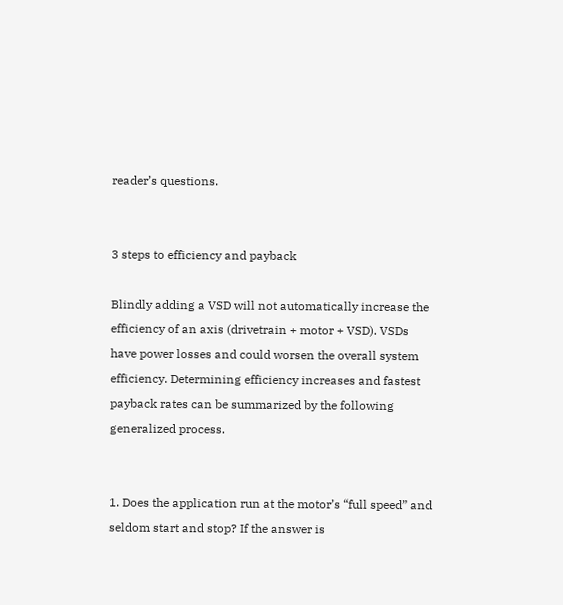reader’s questions.


3 steps to efficiency and payback

Blindly adding a VSD will not automatically increase the efficiency of an axis (drivetrain + motor + VSD). VSDs have power losses and could worsen the overall system efficiency. Determining efficiency increases and fastest payback rates can be summarized by the following generalized process.


1. Does the application run at the motor’s “full speed” and seldom start and stop? If the answer is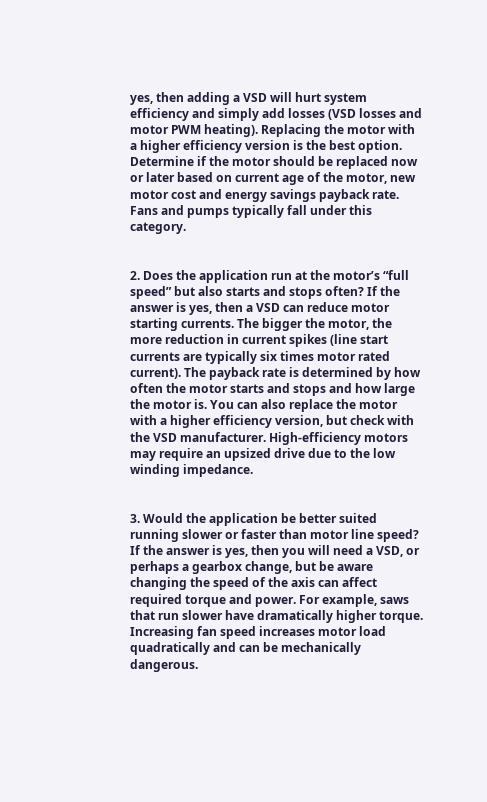yes, then adding a VSD will hurt system efficiency and simply add losses (VSD losses and motor PWM heating). Replacing the motor with a higher efficiency version is the best option. Determine if the motor should be replaced now or later based on current age of the motor, new motor cost and energy savings payback rate. Fans and pumps typically fall under this category.


2. Does the application run at the motor’s “full speed” but also starts and stops often? If the answer is yes, then a VSD can reduce motor starting currents. The bigger the motor, the more reduction in current spikes (line start currents are typically six times motor rated current). The payback rate is determined by how often the motor starts and stops and how large the motor is. You can also replace the motor with a higher efficiency version, but check with the VSD manufacturer. High-efficiency motors may require an upsized drive due to the low winding impedance.


3. Would the application be better suited running slower or faster than motor line speed? If the answer is yes, then you will need a VSD, or perhaps a gearbox change, but be aware changing the speed of the axis can affect required torque and power. For example, saws that run slower have dramatically higher torque. Increasing fan speed increases motor load quadratically and can be mechanically dangerous.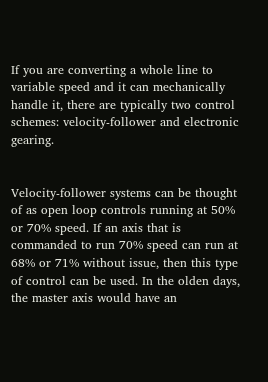If you are converting a whole line to variable speed and it can mechanically handle it, there are typically two control schemes: velocity-follower and electronic gearing.


Velocity-follower systems can be thought of as open loop controls running at 50% or 70% speed. If an axis that is commanded to run 70% speed can run at 68% or 71% without issue, then this type of control can be used. In the olden days, the master axis would have an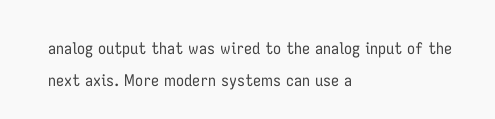analog output that was wired to the analog input of the next axis. More modern systems can use a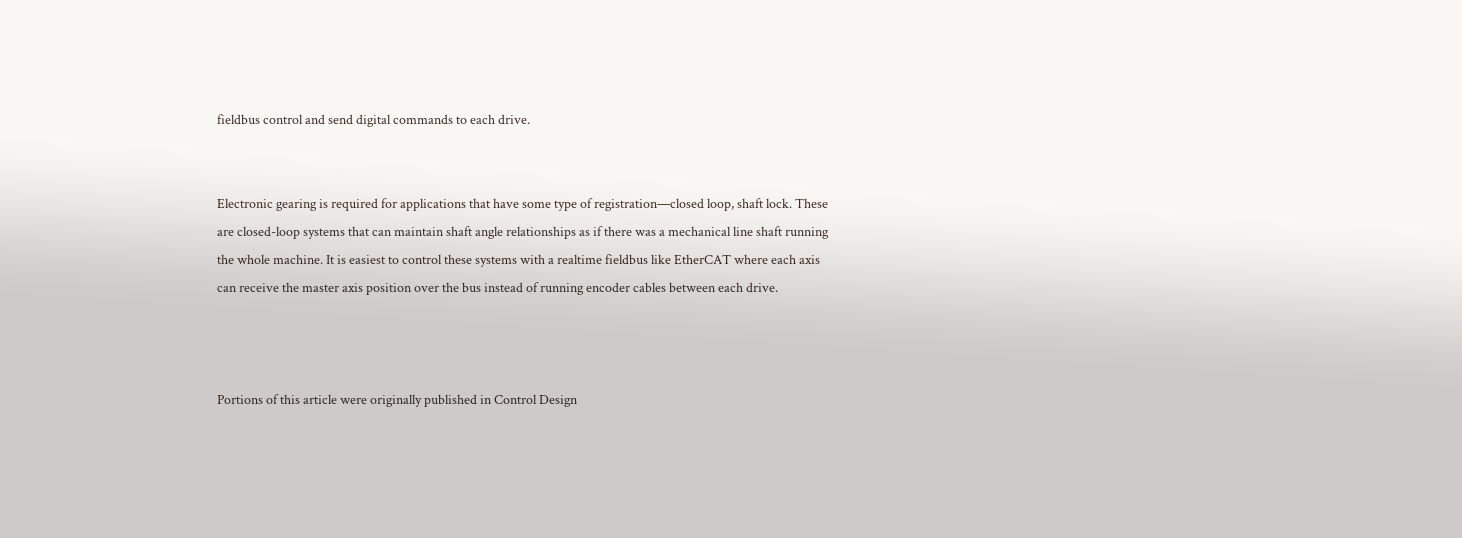fieldbus control and send digital commands to each drive.


Electronic gearing is required for applications that have some type of registration—closed loop, shaft lock. These are closed-loop systems that can maintain shaft angle relationships as if there was a mechanical line shaft running the whole machine. It is easiest to control these systems with a realtime fieldbus like EtherCAT where each axis can receive the master axis position over the bus instead of running encoder cables between each drive.



Portions of this article were originally published in Control Design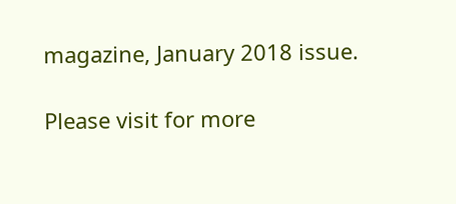magazine, January 2018 issue.

Please visit for more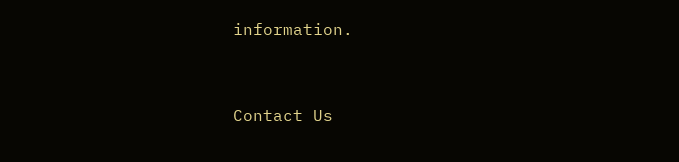information.


Contact Us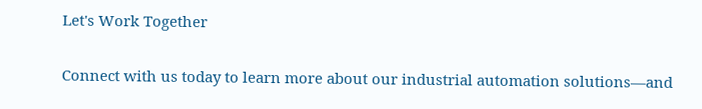Let's Work Together

Connect with us today to learn more about our industrial automation solutions—and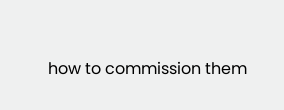how to commission them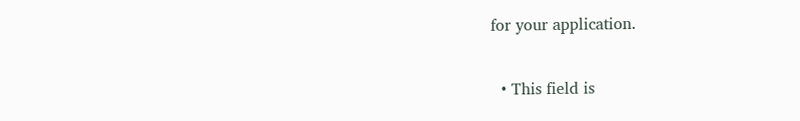for your application.

  • This field is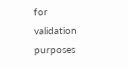for validation purposes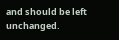and should be left unchanged.